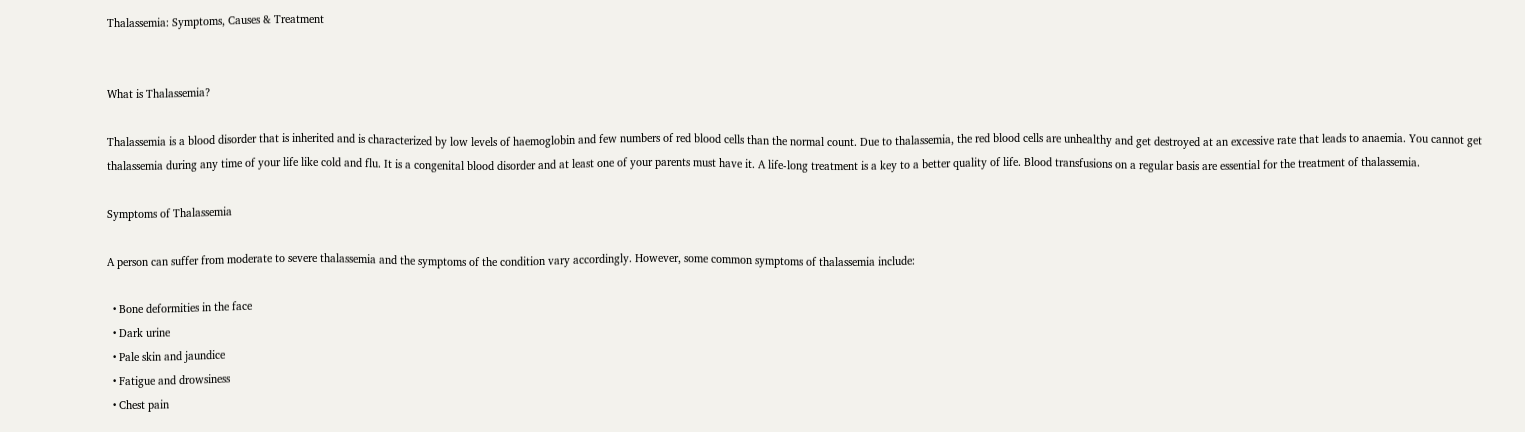Thalassemia: Symptoms, Causes & Treatment


What is Thalassemia?

Thalassemia is a blood disorder that is inherited and is characterized by low levels of haemoglobin and few numbers of red blood cells than the normal count. Due to thalassemia, the red blood cells are unhealthy and get destroyed at an excessive rate that leads to anaemia. You cannot get thalassemia during any time of your life like cold and flu. It is a congenital blood disorder and at least one of your parents must have it. A life-long treatment is a key to a better quality of life. Blood transfusions on a regular basis are essential for the treatment of thalassemia.

Symptoms of Thalassemia

A person can suffer from moderate to severe thalassemia and the symptoms of the condition vary accordingly. However, some common symptoms of thalassemia include:

  • Bone deformities in the face
  • Dark urine
  • Pale skin and jaundice
  • Fatigue and drowsiness
  • Chest pain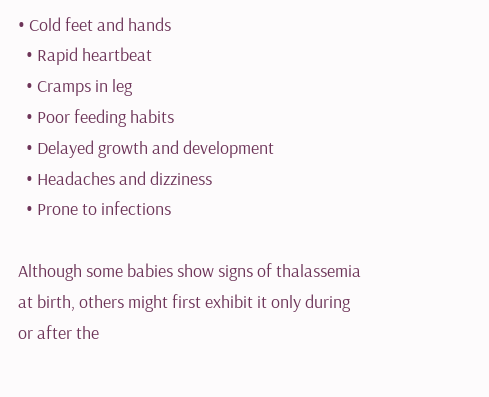• Cold feet and hands
  • Rapid heartbeat
  • Cramps in leg
  • Poor feeding habits
  • Delayed growth and development
  • Headaches and dizziness
  • Prone to infections

Although some babies show signs of thalassemia at birth, others might first exhibit it only during or after the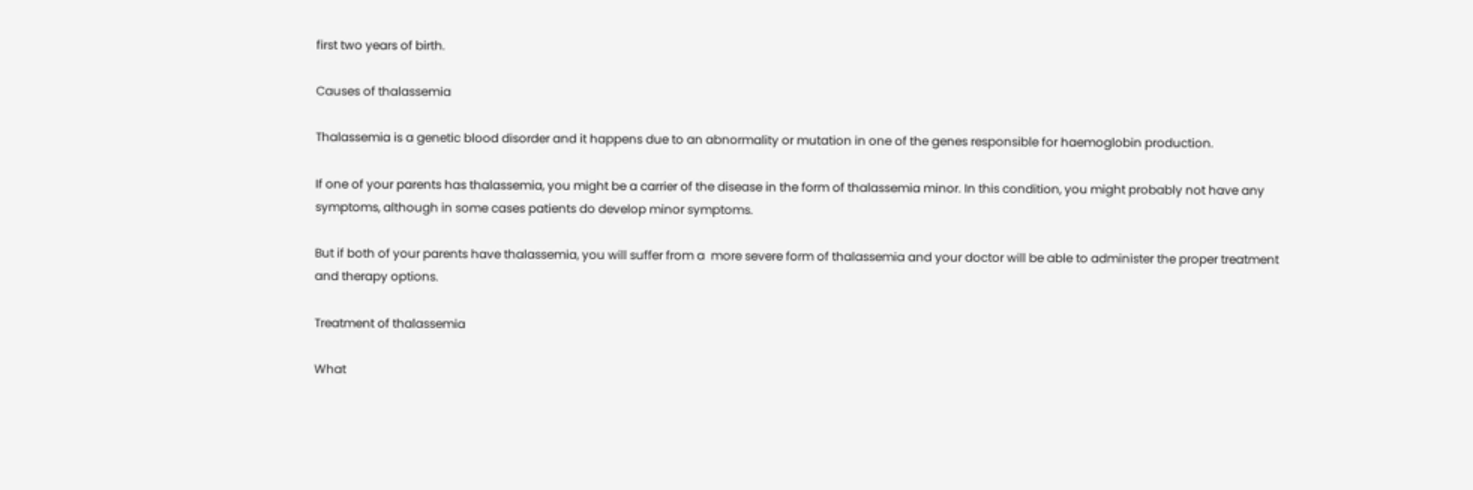first two years of birth.

Causes of thalassemia

Thalassemia is a genetic blood disorder and it happens due to an abnormality or mutation in one of the genes responsible for haemoglobin production.

If one of your parents has thalassemia, you might be a carrier of the disease in the form of thalassemia minor. In this condition, you might probably not have any symptoms, although in some cases patients do develop minor symptoms.

But if both of your parents have thalassemia, you will suffer from a  more severe form of thalassemia and your doctor will be able to administer the proper treatment and therapy options.

Treatment of thalassemia

What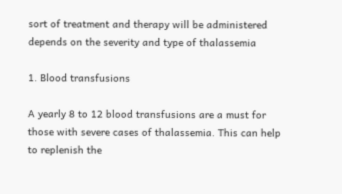sort of treatment and therapy will be administered depends on the severity and type of thalassemia

1. Blood transfusions

A yearly 8 to 12 blood transfusions are a must for those with severe cases of thalassemia. This can help to replenish the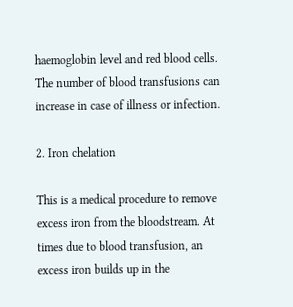haemoglobin level and red blood cells. The number of blood transfusions can increase in case of illness or infection.

2. Iron chelation

This is a medical procedure to remove excess iron from the bloodstream. At times due to blood transfusion, an excess iron builds up in the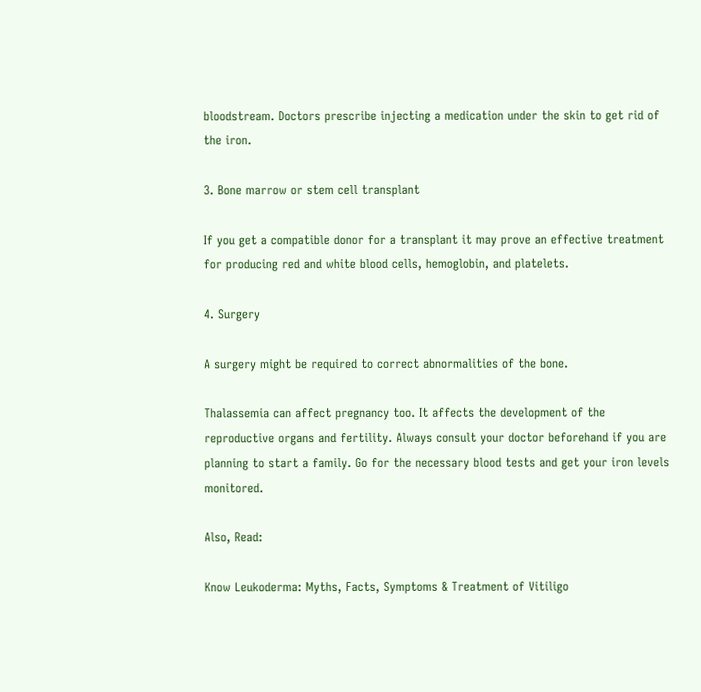bloodstream. Doctors prescribe injecting a medication under the skin to get rid of the iron.

3. Bone marrow or stem cell transplant

If you get a compatible donor for a transplant it may prove an effective treatment for producing red and white blood cells, hemoglobin, and platelets.

4. Surgery

A surgery might be required to correct abnormalities of the bone.

Thalassemia can affect pregnancy too. It affects the development of the reproductive organs and fertility. Always consult your doctor beforehand if you are planning to start a family. Go for the necessary blood tests and get your iron levels monitored.

Also, Read:

Know Leukoderma: Myths, Facts, Symptoms & Treatment of Vitiligo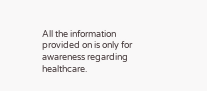All the information provided on is only for awareness regarding healthcare.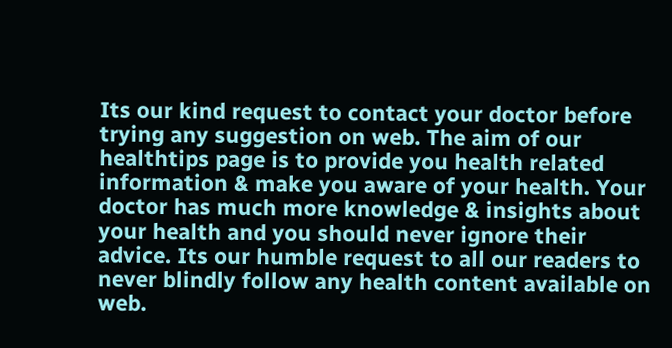Its our kind request to contact your doctor before trying any suggestion on web. The aim of our healthtips page is to provide you health related information & make you aware of your health. Your doctor has much more knowledge & insights about your health and you should never ignore their advice. Its our humble request to all our readers to never blindly follow any health content available on web.